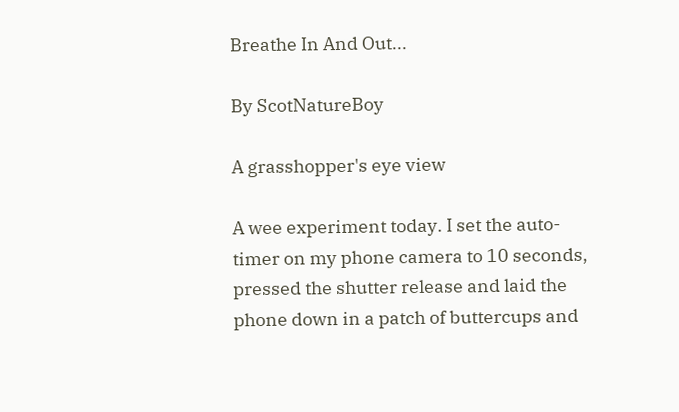Breathe In And Out...

By ScotNatureBoy

A grasshopper's eye view

A wee experiment today. I set the auto-timer on my phone camera to 10 seconds, pressed the shutter release and laid the phone down in a patch of buttercups and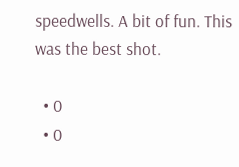speedwells. A bit of fun. This was the best shot.

  • 0
  • 0